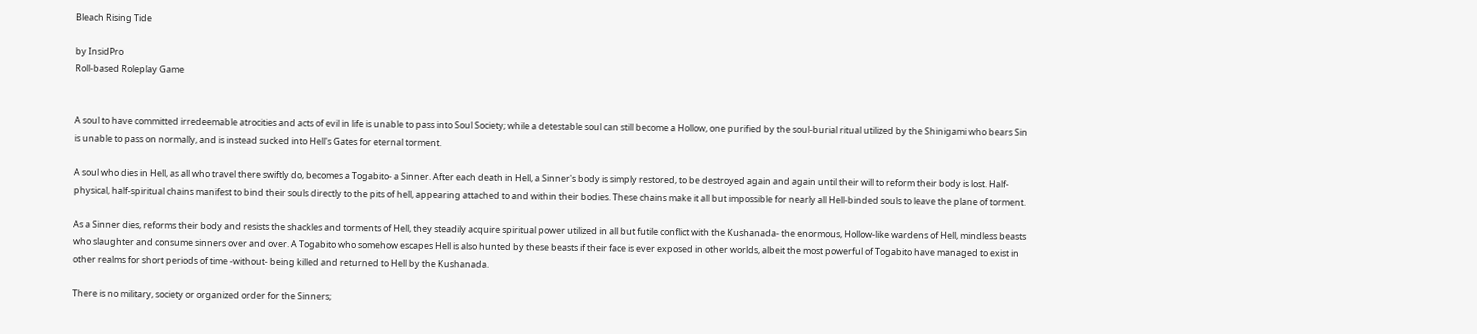Bleach Rising Tide

by InsidPro
Roll-based Roleplay Game


A soul to have committed irredeemable atrocities and acts of evil in life is unable to pass into Soul Society; while a detestable soul can still become a Hollow, one purified by the soul-burial ritual utilized by the Shinigami who bears Sin is unable to pass on normally, and is instead sucked into Hell's Gates for eternal torment.

A soul who dies in Hell, as all who travel there swiftly do, becomes a Togabito- a Sinner. After each death in Hell, a Sinner's body is simply restored, to be destroyed again and again until their will to reform their body is lost. Half-physical, half-spiritual chains manifest to bind their souls directly to the pits of hell, appearing attached to and within their bodies. These chains make it all but impossible for nearly all Hell-binded souls to leave the plane of torment.

As a Sinner dies, reforms their body and resists the shackles and torments of Hell, they steadily acquire spiritual power utilized in all but futile conflict with the Kushanada- the enormous, Hollow-like wardens of Hell, mindless beasts who slaughter and consume sinners over and over. A Togabito who somehow escapes Hell is also hunted by these beasts if their face is ever exposed in other worlds, albeit the most powerful of Togabito have managed to exist in other realms for short periods of time -without- being killed and returned to Hell by the Kushanada.

There is no military, society or organized order for the Sinners;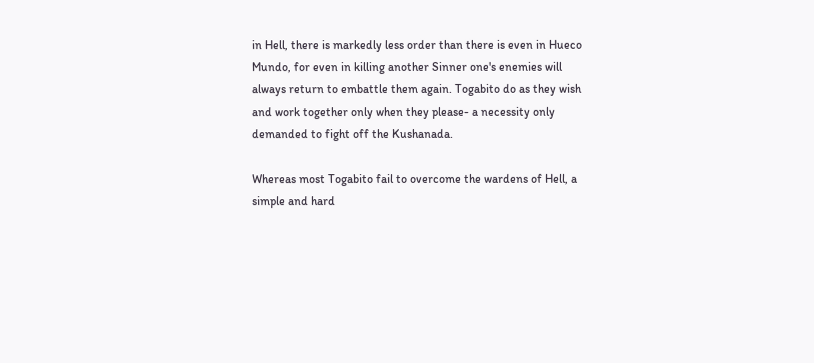in Hell, there is markedly less order than there is even in Hueco Mundo, for even in killing another Sinner one's enemies will always return to embattle them again. Togabito do as they wish and work together only when they please- a necessity only demanded to fight off the Kushanada.

Whereas most Togabito fail to overcome the wardens of Hell, a simple and hard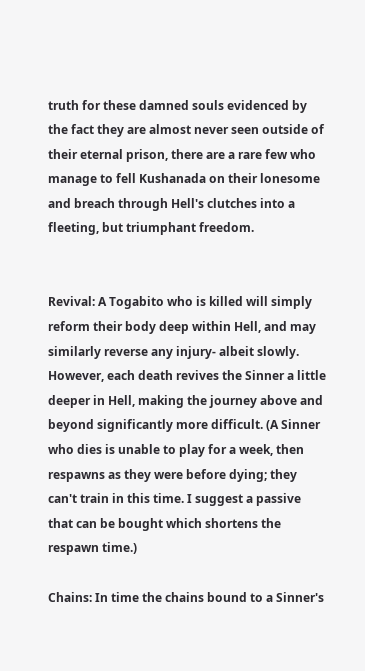truth for these damned souls evidenced by the fact they are almost never seen outside of their eternal prison, there are a rare few who manage to fell Kushanada on their lonesome and breach through Hell's clutches into a fleeting, but triumphant freedom.


Revival: A Togabito who is killed will simply reform their body deep within Hell, and may similarly reverse any injury- albeit slowly. However, each death revives the Sinner a little deeper in Hell, making the journey above and beyond significantly more difficult. (A Sinner who dies is unable to play for a week, then respawns as they were before dying; they can't train in this time. I suggest a passive that can be bought which shortens the respawn time.)

Chains: In time the chains bound to a Sinner's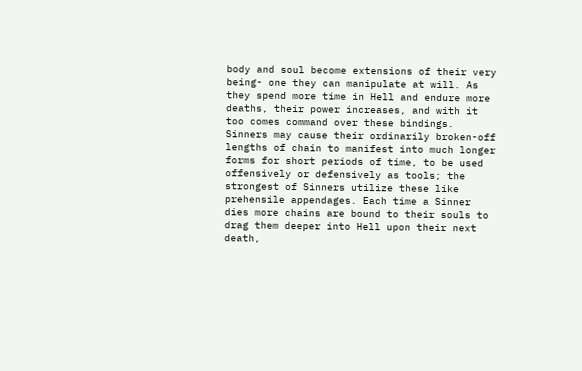body and soul become extensions of their very being- one they can manipulate at will. As they spend more time in Hell and endure more deaths, their power increases, and with it too comes command over these bindings. Sinners may cause their ordinarily broken-off lengths of chain to manifest into much longer forms for short periods of time, to be used offensively or defensively as tools; the strongest of Sinners utilize these like prehensile appendages. Each time a Sinner dies more chains are bound to their souls to drag them deeper into Hell upon their next death,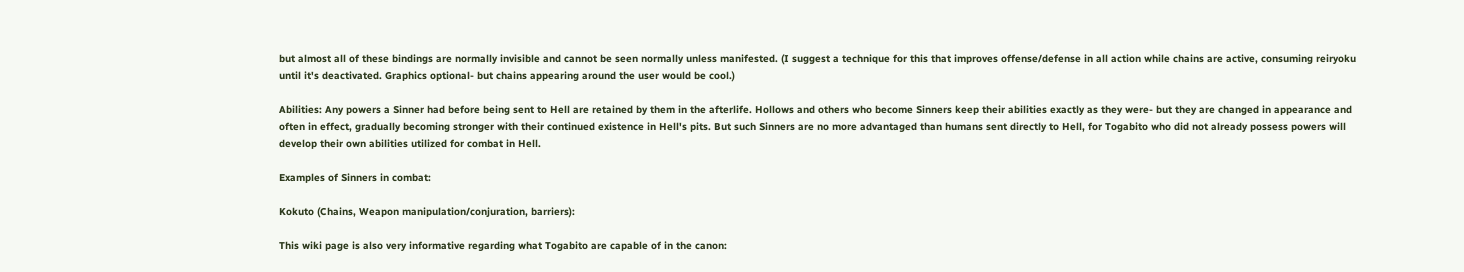but almost all of these bindings are normally invisible and cannot be seen normally unless manifested. (I suggest a technique for this that improves offense/defense in all action while chains are active, consuming reiryoku until it's deactivated. Graphics optional- but chains appearing around the user would be cool.)

Abilities: Any powers a Sinner had before being sent to Hell are retained by them in the afterlife. Hollows and others who become Sinners keep their abilities exactly as they were- but they are changed in appearance and often in effect, gradually becoming stronger with their continued existence in Hell's pits. But such Sinners are no more advantaged than humans sent directly to Hell, for Togabito who did not already possess powers will develop their own abilities utilized for combat in Hell.

Examples of Sinners in combat:

Kokuto (Chains, Weapon manipulation/conjuration, barriers):

This wiki page is also very informative regarding what Togabito are capable of in the canon: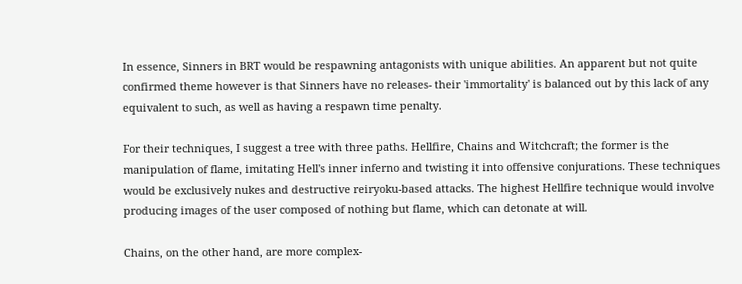In essence, Sinners in BRT would be respawning antagonists with unique abilities. An apparent but not quite confirmed theme however is that Sinners have no releases- their 'immortality' is balanced out by this lack of any equivalent to such, as well as having a respawn time penalty.

For their techniques, I suggest a tree with three paths. Hellfire, Chains and Witchcraft; the former is the manipulation of flame, imitating Hell's inner inferno and twisting it into offensive conjurations. These techniques would be exclusively nukes and destructive reiryoku-based attacks. The highest Hellfire technique would involve producing images of the user composed of nothing but flame, which can detonate at will.

Chains, on the other hand, are more complex-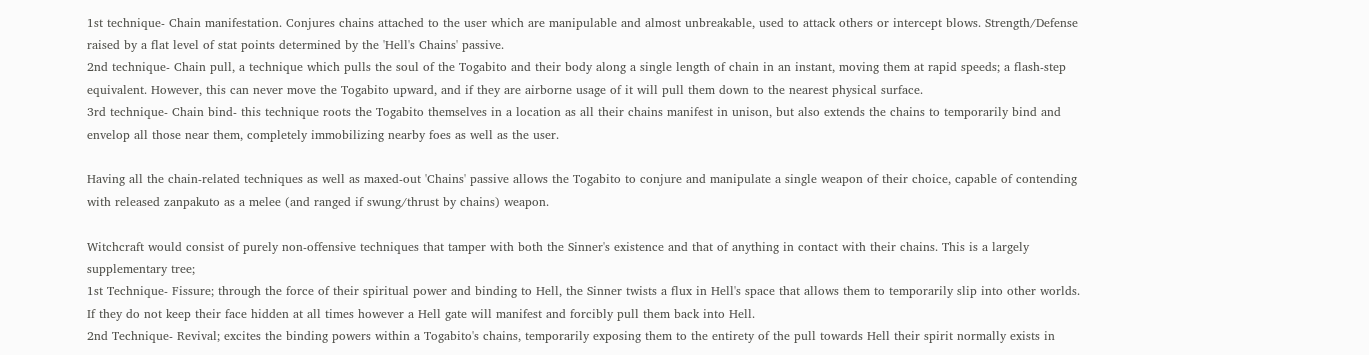1st technique- Chain manifestation. Conjures chains attached to the user which are manipulable and almost unbreakable, used to attack others or intercept blows. Strength/Defense raised by a flat level of stat points determined by the 'Hell's Chains' passive.
2nd technique- Chain pull, a technique which pulls the soul of the Togabito and their body along a single length of chain in an instant, moving them at rapid speeds; a flash-step equivalent. However, this can never move the Togabito upward, and if they are airborne usage of it will pull them down to the nearest physical surface.
3rd technique- Chain bind- this technique roots the Togabito themselves in a location as all their chains manifest in unison, but also extends the chains to temporarily bind and envelop all those near them, completely immobilizing nearby foes as well as the user.

Having all the chain-related techniques as well as maxed-out 'Chains' passive allows the Togabito to conjure and manipulate a single weapon of their choice, capable of contending with released zanpakuto as a melee (and ranged if swung/thrust by chains) weapon.

Witchcraft would consist of purely non-offensive techniques that tamper with both the Sinner's existence and that of anything in contact with their chains. This is a largely supplementary tree;
1st Technique- Fissure; through the force of their spiritual power and binding to Hell, the Sinner twists a flux in Hell's space that allows them to temporarily slip into other worlds. If they do not keep their face hidden at all times however a Hell gate will manifest and forcibly pull them back into Hell.
2nd Technique- Revival; excites the binding powers within a Togabito's chains, temporarily exposing them to the entirety of the pull towards Hell their spirit normally exists in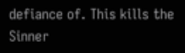defiance of. This kills the Sinner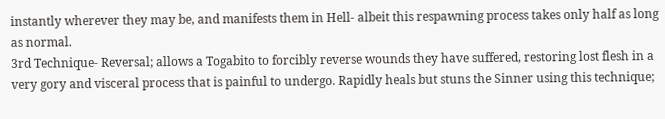instantly wherever they may be, and manifests them in Hell- albeit this respawning process takes only half as long as normal.
3rd Technique- Reversal; allows a Togabito to forcibly reverse wounds they have suffered, restoring lost flesh in a very gory and visceral process that is painful to undergo. Rapidly heals but stuns the Sinner using this technique;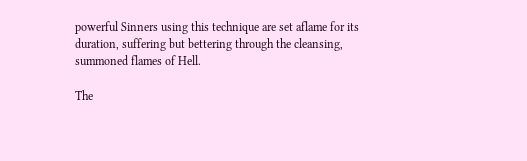powerful Sinners using this technique are set aflame for its duration, suffering but bettering through the cleansing, summoned flames of Hell.

The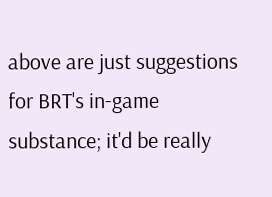above are just suggestions for BRT's in-game substance; it'd be really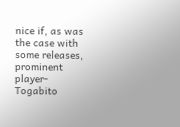nice if, as was the case with some releases, prominent player-Togabito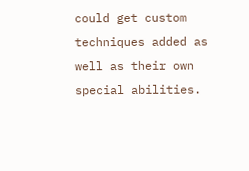could get custom techniques added as well as their own special abilities.